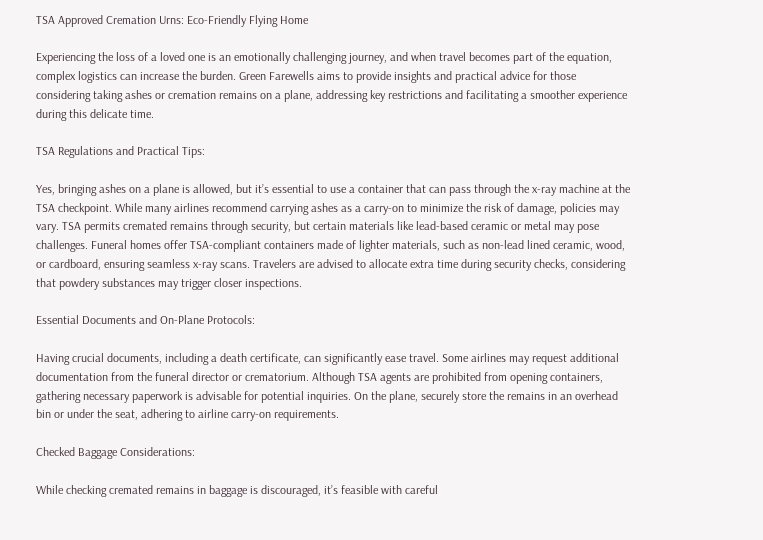TSA Approved Cremation Urns: Eco-Friendly Flying Home

Experiencing the loss of a loved one is an emotionally challenging journey, and when travel becomes part of the equation, complex logistics can increase the burden. Green Farewells aims to provide insights and practical advice for those considering taking ashes or cremation remains on a plane, addressing key restrictions and facilitating a smoother experience during this delicate time.

TSA Regulations and Practical Tips:

Yes, bringing ashes on a plane is allowed, but it’s essential to use a container that can pass through the x-ray machine at the TSA checkpoint. While many airlines recommend carrying ashes as a carry-on to minimize the risk of damage, policies may vary. TSA permits cremated remains through security, but certain materials like lead-based ceramic or metal may pose challenges. Funeral homes offer TSA-compliant containers made of lighter materials, such as non-lead lined ceramic, wood, or cardboard, ensuring seamless x-ray scans. Travelers are advised to allocate extra time during security checks, considering that powdery substances may trigger closer inspections.

Essential Documents and On-Plane Protocols:

Having crucial documents, including a death certificate, can significantly ease travel. Some airlines may request additional documentation from the funeral director or crematorium. Although TSA agents are prohibited from opening containers, gathering necessary paperwork is advisable for potential inquiries. On the plane, securely store the remains in an overhead bin or under the seat, adhering to airline carry-on requirements.

Checked Baggage Considerations:

While checking cremated remains in baggage is discouraged, it’s feasible with careful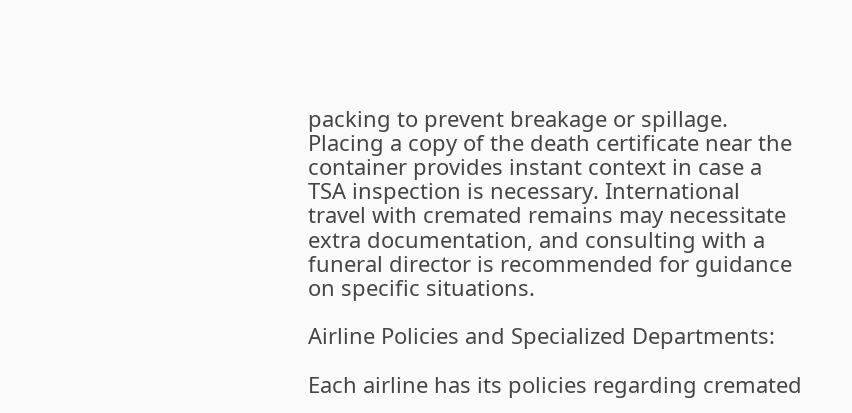packing to prevent breakage or spillage. Placing a copy of the death certificate near the container provides instant context in case a TSA inspection is necessary. International travel with cremated remains may necessitate extra documentation, and consulting with a funeral director is recommended for guidance on specific situations.

Airline Policies and Specialized Departments:

Each airline has its policies regarding cremated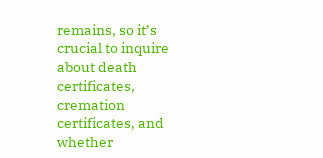remains, so it’s crucial to inquire about death certificates, cremation certificates, and whether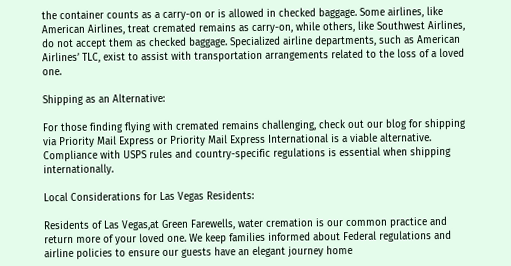the container counts as a carry-on or is allowed in checked baggage. Some airlines, like American Airlines, treat cremated remains as carry-on, while others, like Southwest Airlines, do not accept them as checked baggage. Specialized airline departments, such as American Airlines’ TLC, exist to assist with transportation arrangements related to the loss of a loved one.

Shipping as an Alternative:

For those finding flying with cremated remains challenging, check out our blog for shipping via Priority Mail Express or Priority Mail Express International is a viable alternative. Compliance with USPS rules and country-specific regulations is essential when shipping internationally.

Local Considerations for Las Vegas Residents:

Residents of Las Vegas,at Green Farewells, water cremation is our common practice and return more of your loved one. We keep families informed about Federal regulations and airline policies to ensure our guests have an elegant journey home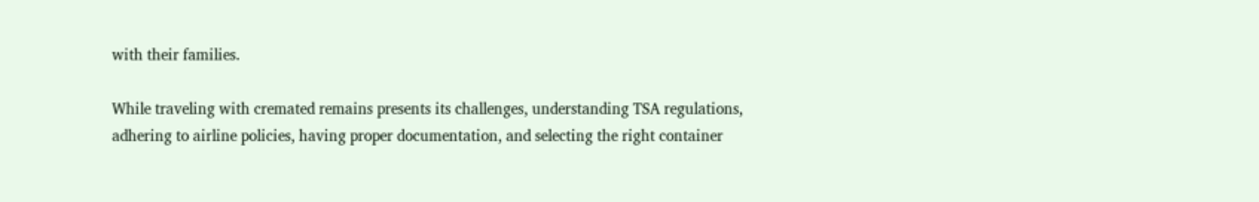with their families.

While traveling with cremated remains presents its challenges, understanding TSA regulations, adhering to airline policies, having proper documentation, and selecting the right container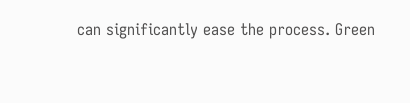can significantly ease the process. Green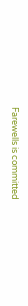Farewells is committed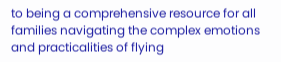to being a comprehensive resource for all families navigating the complex emotions and practicalities of flying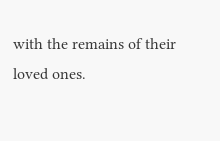with the remains of their loved ones.